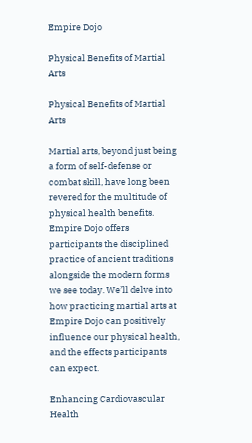Empire Dojo

Physical Benefits of Martial Arts

Physical Benefits of Martial Arts

Martial arts, beyond just being a form of self-defense or combat skill, have long been revered for the multitude of physical health benefits. Empire Dojo offers participants the disciplined practice of ancient traditions alongside the modern forms we see today. We’ll delve into how practicing martial arts at Empire Dojo can positively influence our physical health, and the effects participants can expect.

Enhancing Cardiovascular Health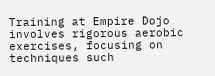Training at Empire Dojo involves rigorous aerobic exercises, focusing on techniques such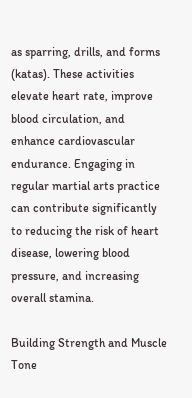as sparring, drills, and forms (katas). These activities elevate heart rate, improve blood circulation, and enhance cardiovascular endurance. Engaging in regular martial arts practice can contribute significantly to reducing the risk of heart disease, lowering blood pressure, and increasing overall stamina.

Building Strength and Muscle Tone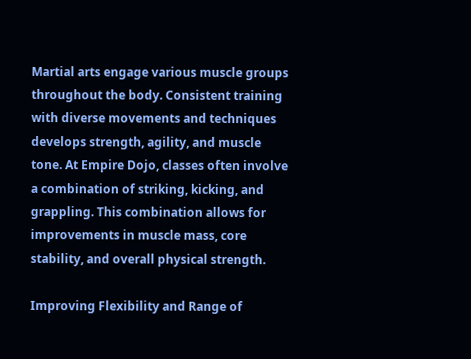Martial arts engage various muscle groups throughout the body. Consistent training with diverse movements and techniques develops strength, agility, and muscle tone. At Empire Dojo, classes often involve a combination of striking, kicking, and grappling. This combination allows for improvements in muscle mass, core stability, and overall physical strength.

Improving Flexibility and Range of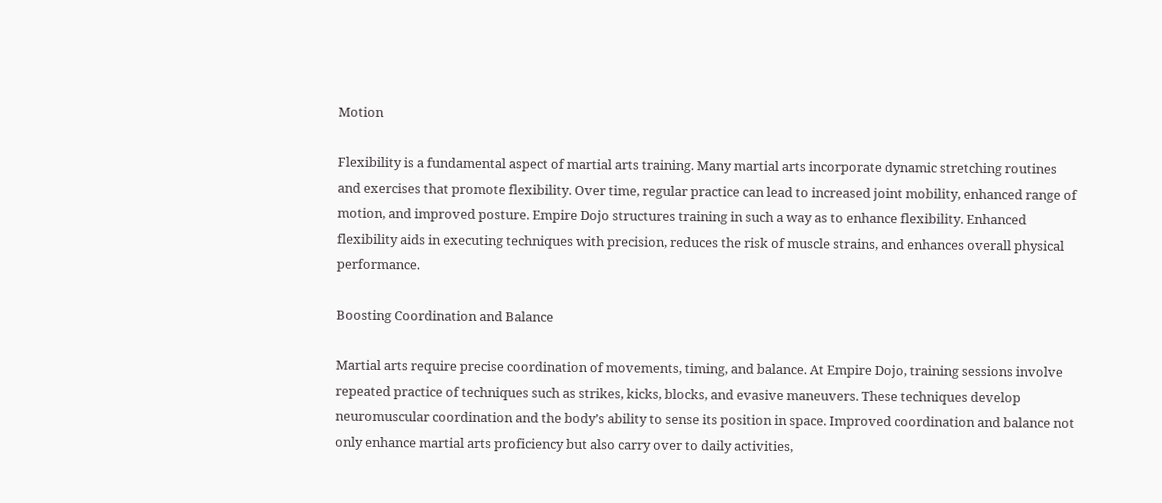Motion

Flexibility is a fundamental aspect of martial arts training. Many martial arts incorporate dynamic stretching routines and exercises that promote flexibility. Over time, regular practice can lead to increased joint mobility, enhanced range of motion, and improved posture. Empire Dojo structures training in such a way as to enhance flexibility. Enhanced flexibility aids in executing techniques with precision, reduces the risk of muscle strains, and enhances overall physical performance.

Boosting Coordination and Balance

Martial arts require precise coordination of movements, timing, and balance. At Empire Dojo, training sessions involve repeated practice of techniques such as strikes, kicks, blocks, and evasive maneuvers. These techniques develop neuromuscular coordination and the body’s ability to sense its position in space. Improved coordination and balance not only enhance martial arts proficiency but also carry over to daily activities,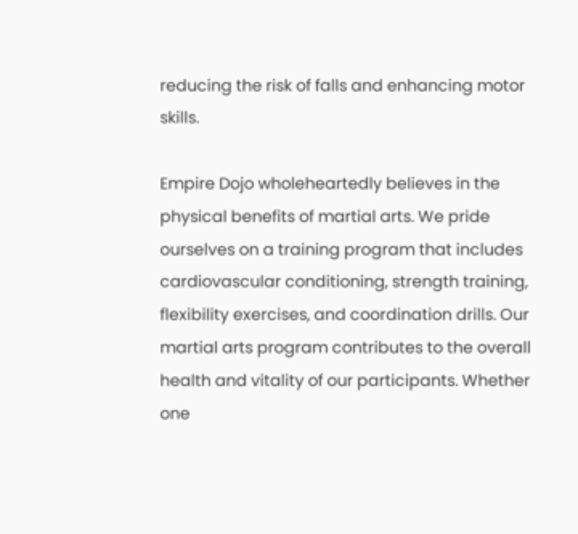reducing the risk of falls and enhancing motor skills.

Empire Dojo wholeheartedly believes in the physical benefits of martial arts. We pride ourselves on a training program that includes cardiovascular conditioning, strength training, flexibility exercises, and coordination drills. Our martial arts program contributes to the overall health and vitality of our participants. Whether one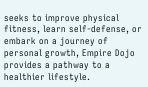seeks to improve physical fitness, learn self-defense, or embark on a journey of personal growth, Empire Dojo provides a pathway to a healthier lifestyle.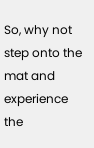So, why not step onto the mat and experience the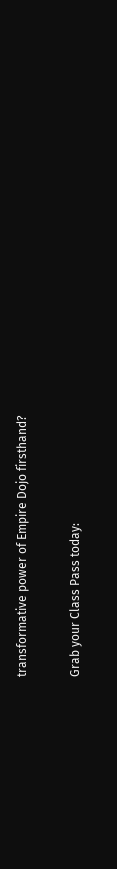transformative power of Empire Dojo firsthand?

Grab your Class Pass today: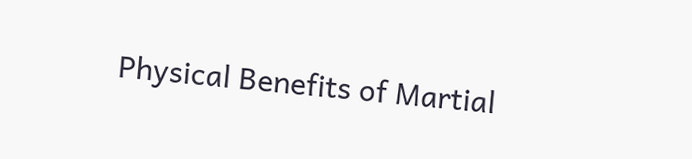Physical Benefits of Martial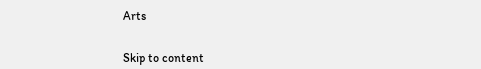Arts


Skip to content